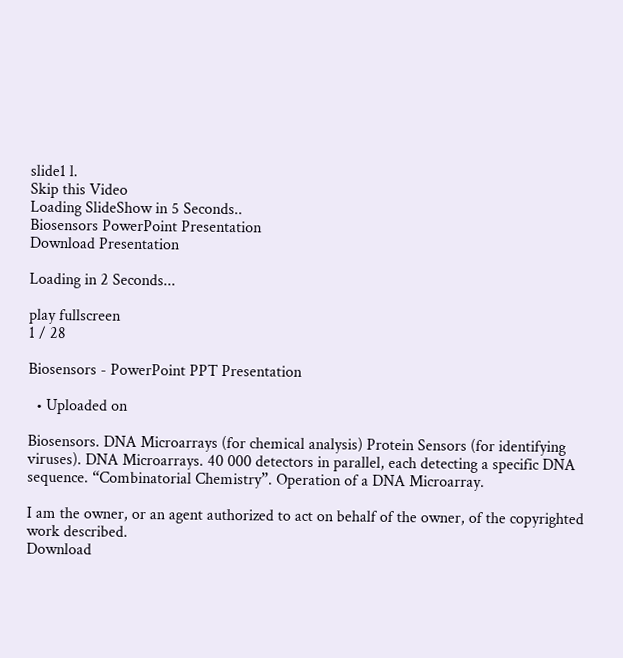slide1 l.
Skip this Video
Loading SlideShow in 5 Seconds..
Biosensors PowerPoint Presentation
Download Presentation

Loading in 2 Seconds...

play fullscreen
1 / 28

Biosensors - PowerPoint PPT Presentation

  • Uploaded on

Biosensors. DNA Microarrays (for chemical analysis) Protein Sensors (for identifying viruses). DNA Microarrays. 40 000 detectors in parallel, each detecting a specific DNA sequence. “Combinatorial Chemistry”. Operation of a DNA Microarray.

I am the owner, or an agent authorized to act on behalf of the owner, of the copyrighted work described.
Download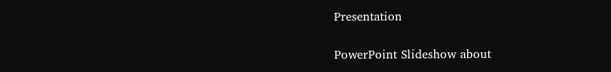Presentation

PowerPoint Slideshow about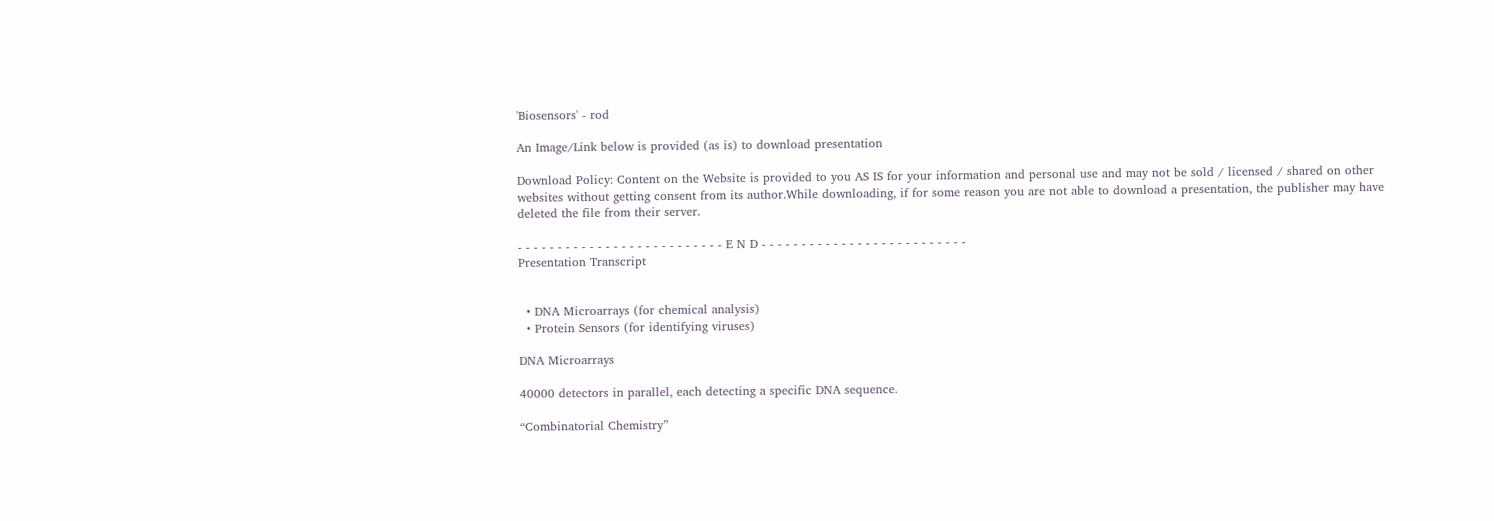'Biosensors' - rod

An Image/Link below is provided (as is) to download presentation

Download Policy: Content on the Website is provided to you AS IS for your information and personal use and may not be sold / licensed / shared on other websites without getting consent from its author.While downloading, if for some reason you are not able to download a presentation, the publisher may have deleted the file from their server.

- - - - - - - - - - - - - - - - - - - - - - - - - - E N D - - - - - - - - - - - - - - - - - - - - - - - - - -
Presentation Transcript


  • DNA Microarrays (for chemical analysis)
  • Protein Sensors (for identifying viruses)

DNA Microarrays

40000 detectors in parallel, each detecting a specific DNA sequence.

“Combinatorial Chemistry”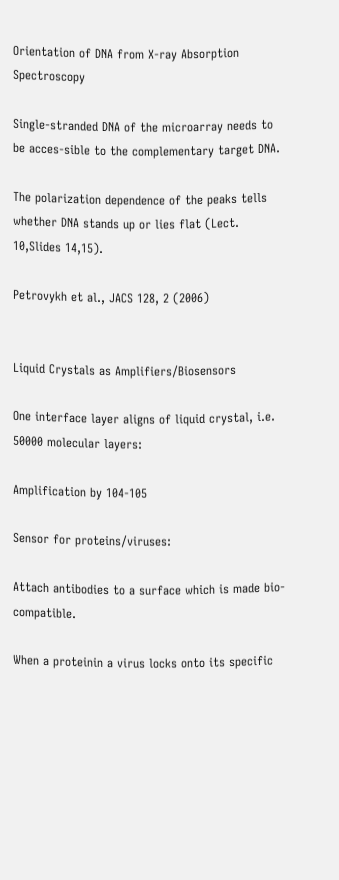Orientation of DNA from X-ray Absorption Spectroscopy

Single-stranded DNA of the microarray needs to be acces-sible to the complementary target DNA.

The polarization dependence of the peaks tells whether DNA stands up or lies flat (Lect. 10,Slides 14,15).

Petrovykh et al., JACS 128, 2 (2006)


Liquid Crystals as Amplifiers/Biosensors

One interface layer aligns of liquid crystal, i.e. 50000 molecular layers:

Amplification by 104-105

Sensor for proteins/viruses:

Attach antibodies to a surface which is made bio-compatible.

When a proteinin a virus locks onto its specific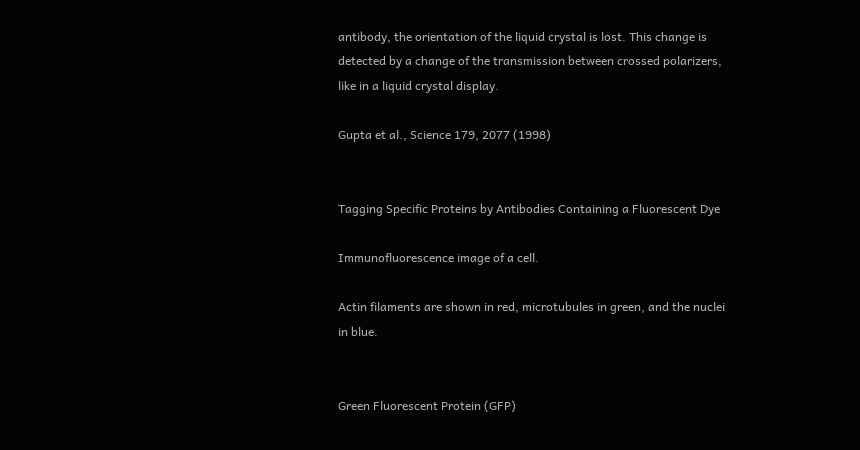antibody, the orientation of the liquid crystal is lost. This change is detected by a change of the transmission between crossed polarizers, like in a liquid crystal display.

Gupta et al., Science 179, 2077 (1998)


Tagging Specific Proteins by Antibodies Containing a Fluorescent Dye

Immunofluorescence image of a cell.

Actin filaments are shown in red, microtubules in green, and the nuclei in blue.


Green Fluorescent Protein (GFP)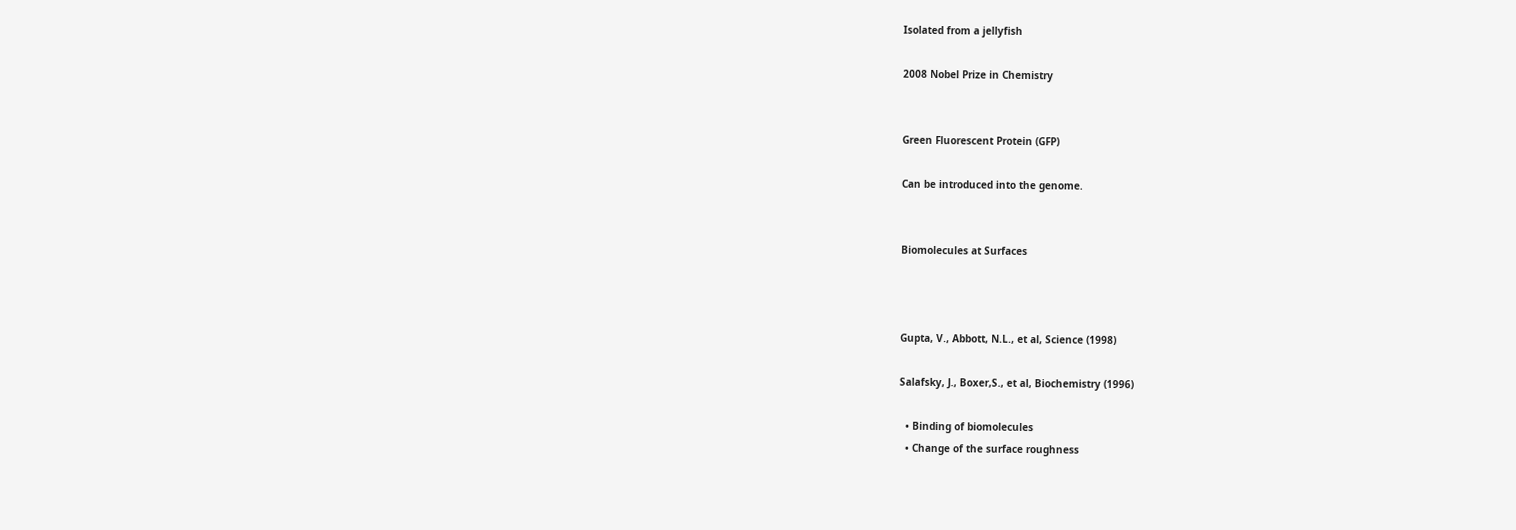Isolated from a jellyfish

2008 Nobel Prize in Chemistry


Green Fluorescent Protein (GFP)

Can be introduced into the genome.


Biomolecules at Surfaces



Gupta, V., Abbott, N.L., et al, Science (1998)

Salafsky, J., Boxer,S., et al, Biochemistry (1996)

  • Binding of biomolecules
  • Change of the surface roughness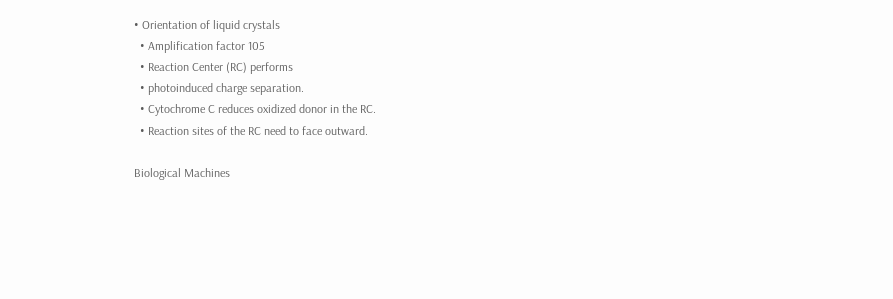• Orientation of liquid crystals
  • Amplification factor 105
  • Reaction Center (RC) performs
  • photoinduced charge separation.
  • Cytochrome C reduces oxidized donor in the RC.
  • Reaction sites of the RC need to face outward.

Biological Machines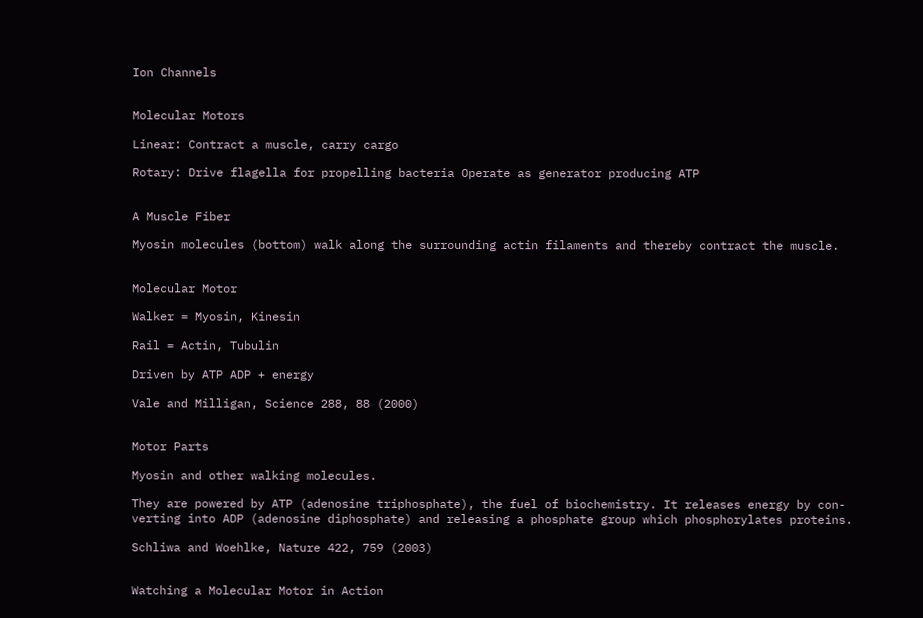Ion Channels


Molecular Motors

Linear: Contract a muscle, carry cargo

Rotary: Drive flagella for propelling bacteria Operate as generator producing ATP


A Muscle Fiber

Myosin molecules (bottom) walk along the surrounding actin filaments and thereby contract the muscle.


Molecular Motor

Walker = Myosin, Kinesin

Rail = Actin, Tubulin

Driven by ATP ADP + energy

Vale and Milligan, Science 288, 88 (2000)


Motor Parts

Myosin and other walking molecules.

They are powered by ATP (adenosine triphosphate), the fuel of biochemistry. It releases energy by con-verting into ADP (adenosine diphosphate) and releasing a phosphate group which phosphorylates proteins.

Schliwa and Woehlke, Nature 422, 759 (2003)


Watching a Molecular Motor in Action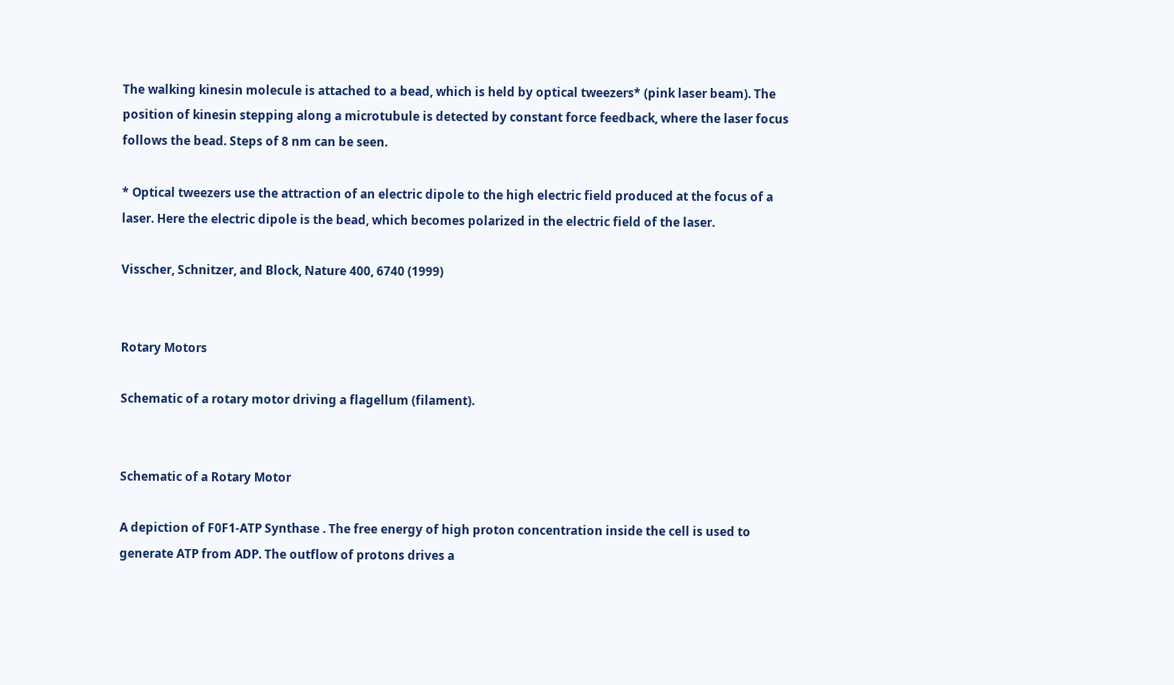The walking kinesin molecule is attached to a bead, which is held by optical tweezers* (pink laser beam). The position of kinesin stepping along a microtubule is detected by constant force feedback, where the laser focus follows the bead. Steps of 8 nm can be seen.

* Optical tweezers use the attraction of an electric dipole to the high electric field produced at the focus of a laser. Here the electric dipole is the bead, which becomes polarized in the electric field of the laser.

Visscher, Schnitzer, and Block, Nature 400, 6740 (1999)


Rotary Motors

Schematic of a rotary motor driving a flagellum (filament).


Schematic of a Rotary Motor

A depiction of F0F1-ATP Synthase . The free energy of high proton concentration inside the cell is used to generate ATP from ADP. The outflow of protons drives a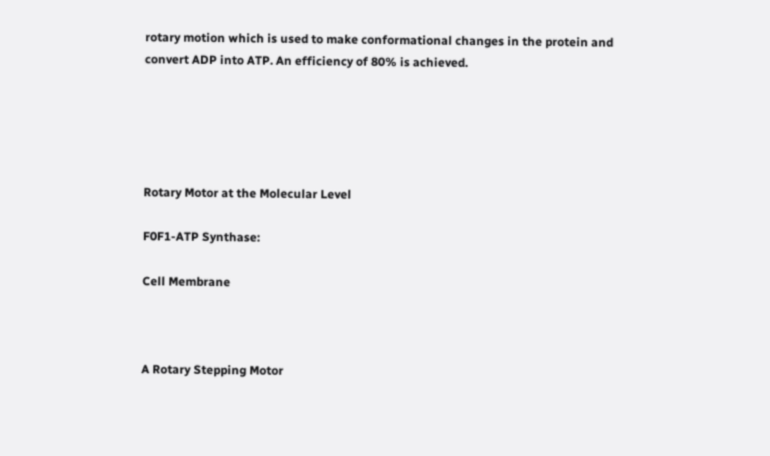rotary motion which is used to make conformational changes in the protein and convert ADP into ATP. An efficiency of 80% is achieved.





Rotary Motor at the Molecular Level

F0F1-ATP Synthase:

Cell Membrane



A Rotary Stepping Motor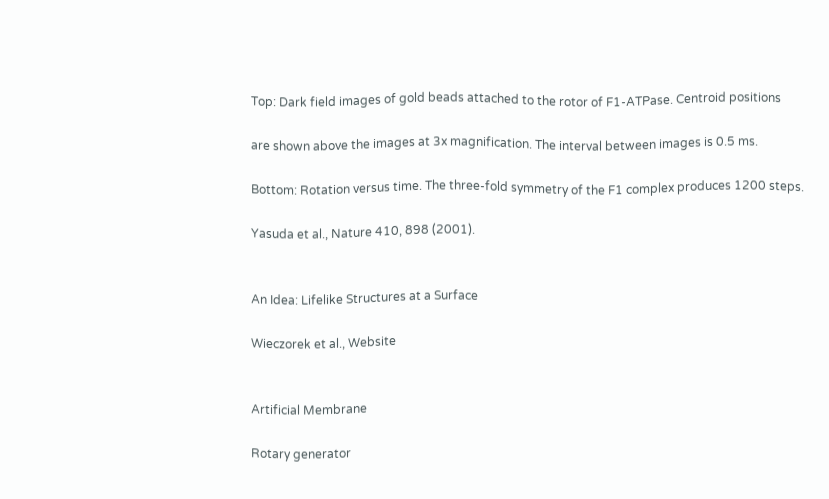Top: Dark field images of gold beads attached to the rotor of F1-ATPase. Centroid positions

are shown above the images at 3x magnification. The interval between images is 0.5 ms.

Bottom: Rotation versus time. The three-fold symmetry of the F1 complex produces 1200 steps.

Yasuda et al., Nature 410, 898 (2001).


An Idea: Lifelike Structures at a Surface

Wieczorek et al., Website


Artificial Membrane

Rotary generator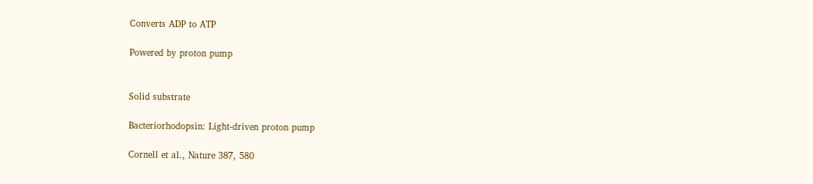Converts ADP to ATP

Powered by proton pump


Solid substrate

Bacteriorhodopsin: Light-driven proton pump

Cornell et al., Nature 387, 580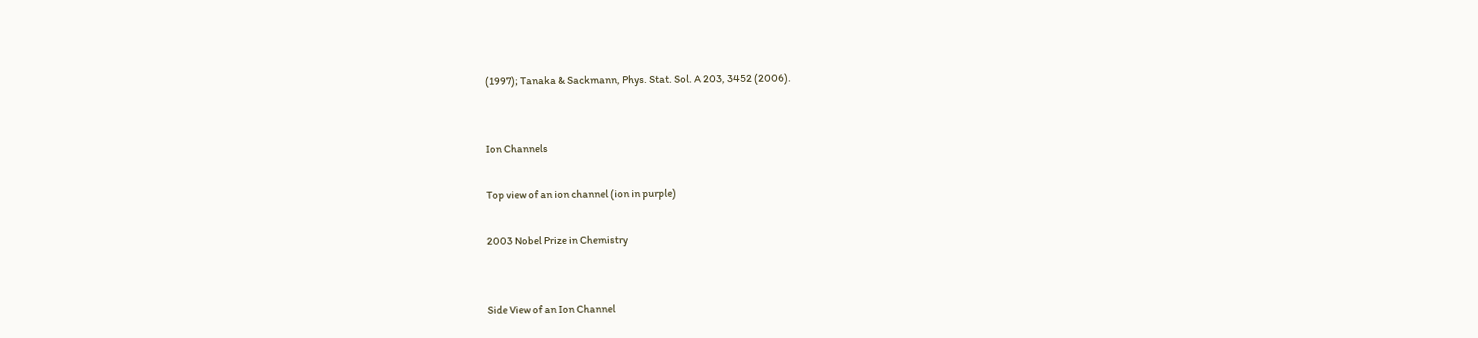(1997); Tanaka & Sackmann, Phys. Stat. Sol. A 203, 3452 (2006).


Ion Channels

Top view of an ion channel (ion in purple)

2003 Nobel Prize in Chemistry


Side View of an Ion Channel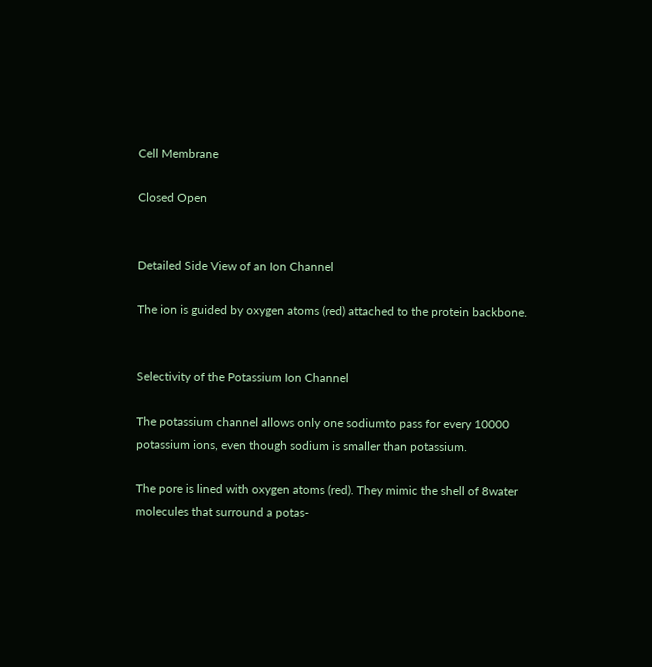Cell Membrane

Closed Open


Detailed Side View of an Ion Channel

The ion is guided by oxygen atoms (red) attached to the protein backbone.


Selectivity of the Potassium Ion Channel

The potassium channel allows only one sodiumto pass for every 10000 potassium ions, even though sodium is smaller than potassium.

The pore is lined with oxygen atoms (red). They mimic the shell of 8water molecules that surround a potas-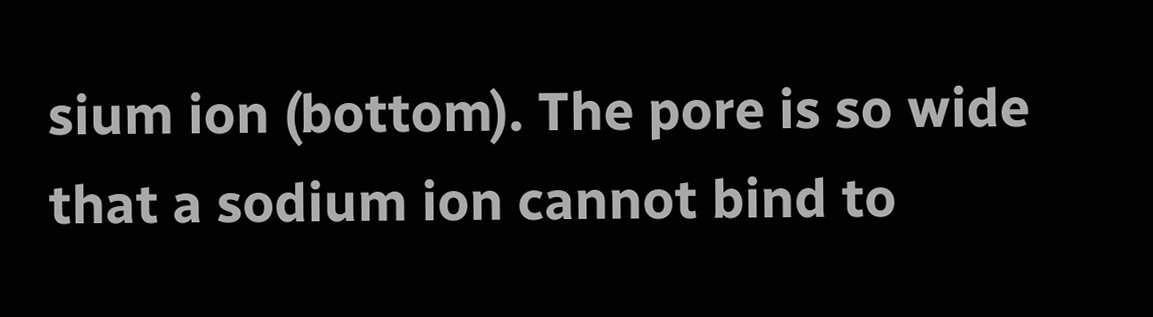sium ion (bottom). The pore is so wide that a sodium ion cannot bind to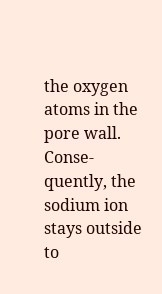the oxygen atoms in the pore wall. Conse-quently, the sodium ion stays outside to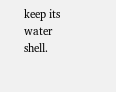keep its water shell.